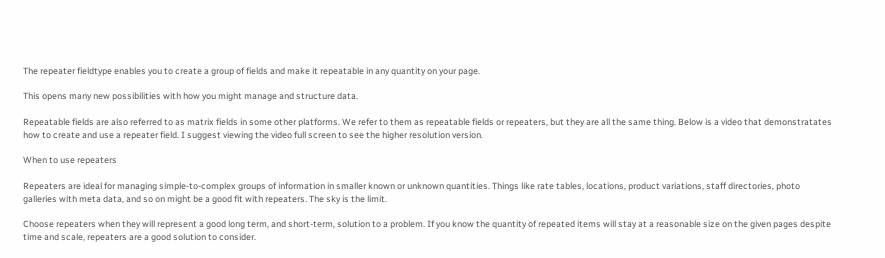The repeater fieldtype enables you to create a group of fields and make it repeatable in any quantity on your page.

This opens many new possibilities with how you might manage and structure data.

Repeatable fields are also referred to as matrix fields in some other platforms. We refer to them as repeatable fields or repeaters, but they are all the same thing. Below is a video that demonstratates how to create and use a repeater field. I suggest viewing the video full screen to see the higher resolution version.

When to use repeaters

Repeaters are ideal for managing simple-to-complex groups of information in smaller known or unknown quantities. Things like rate tables, locations, product variations, staff directories, photo galleries with meta data, and so on might be a good fit with repeaters. The sky is the limit.

Choose repeaters when they will represent a good long term, and short-term, solution to a problem. If you know the quantity of repeated items will stay at a reasonable size on the given pages despite time and scale, repeaters are a good solution to consider.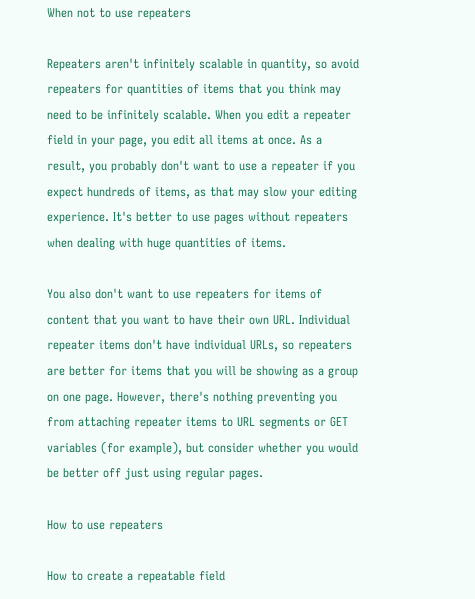When not to use repeaters

Repeaters aren't infinitely scalable in quantity, so avoid repeaters for quantities of items that you think may need to be infinitely scalable. When you edit a repeater field in your page, you edit all items at once. As a result, you probably don't want to use a repeater if you expect hundreds of items, as that may slow your editing experience. It's better to use pages without repeaters when dealing with huge quantities of items.

You also don't want to use repeaters for items of content that you want to have their own URL. Individual repeater items don't have individual URLs, so repeaters are better for items that you will be showing as a group on one page. However, there's nothing preventing you from attaching repeater items to URL segments or GET variables (for example), but consider whether you would be better off just using regular pages.

How to use repeaters

How to create a repeatable field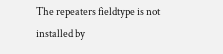The repeaters fieldtype is not installed by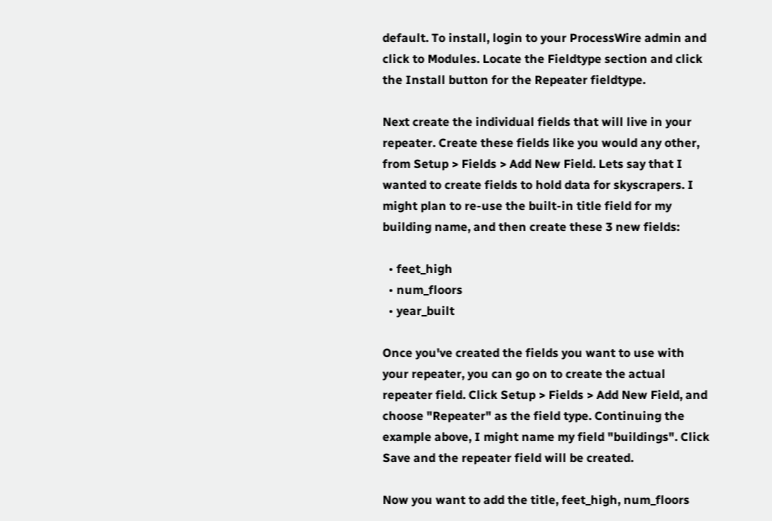default. To install, login to your ProcessWire admin and click to Modules. Locate the Fieldtype section and click the Install button for the Repeater fieldtype.

Next create the individual fields that will live in your repeater. Create these fields like you would any other, from Setup > Fields > Add New Field. Lets say that I wanted to create fields to hold data for skyscrapers. I might plan to re-use the built-in title field for my building name, and then create these 3 new fields:

  • feet_high
  • num_floors
  • year_built

Once you've created the fields you want to use with your repeater, you can go on to create the actual repeater field. Click Setup > Fields > Add New Field, and choose "Repeater" as the field type. Continuing the example above, I might name my field "buildings". Click Save and the repeater field will be created.

Now you want to add the title, feet_high, num_floors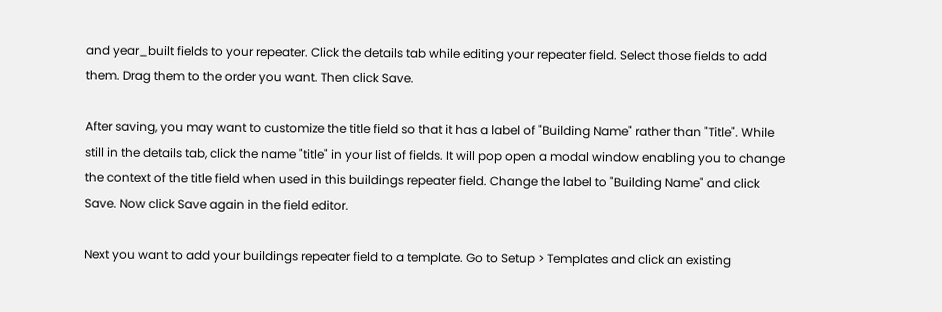and year_built fields to your repeater. Click the details tab while editing your repeater field. Select those fields to add them. Drag them to the order you want. Then click Save.

After saving, you may want to customize the title field so that it has a label of "Building Name" rather than "Title". While still in the details tab, click the name "title" in your list of fields. It will pop open a modal window enabling you to change the context of the title field when used in this buildings repeater field. Change the label to "Building Name" and click Save. Now click Save again in the field editor.

Next you want to add your buildings repeater field to a template. Go to Setup > Templates and click an existing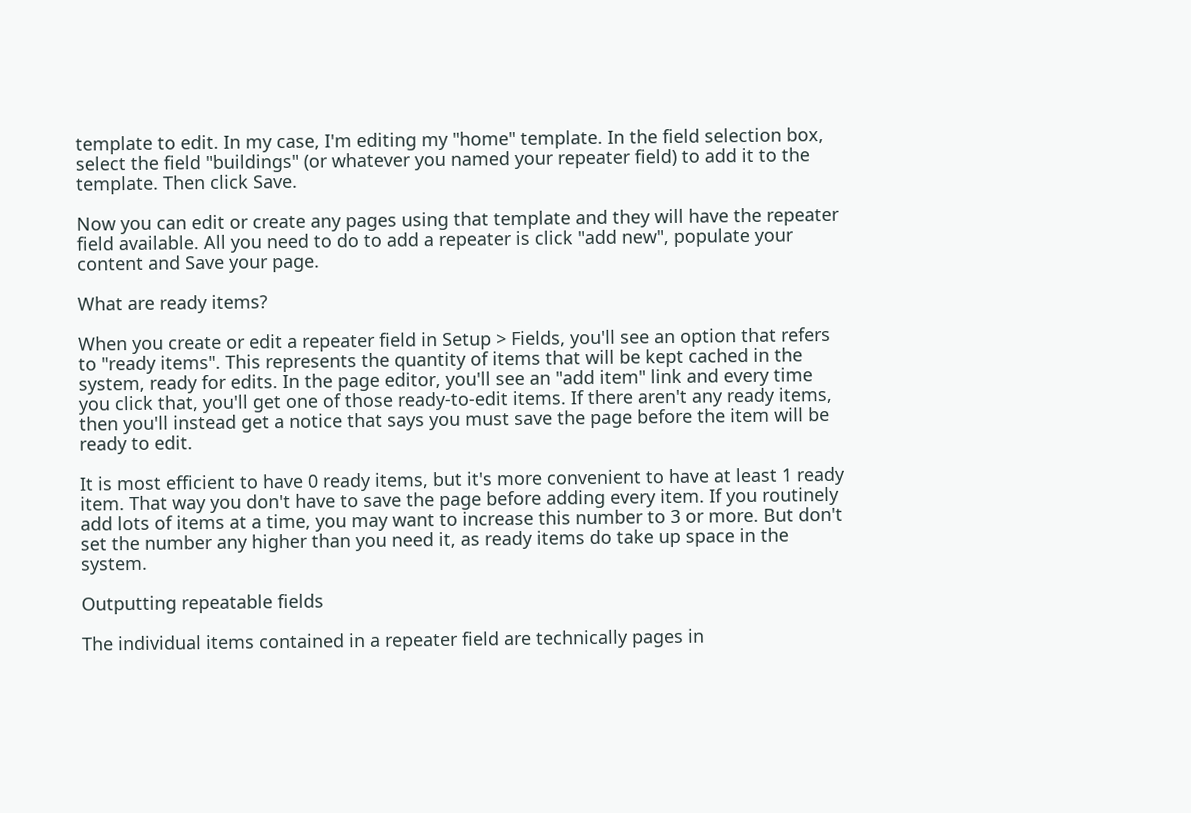template to edit. In my case, I'm editing my "home" template. In the field selection box, select the field "buildings" (or whatever you named your repeater field) to add it to the template. Then click Save.

Now you can edit or create any pages using that template and they will have the repeater field available. All you need to do to add a repeater is click "add new", populate your content and Save your page.

What are ready items?

When you create or edit a repeater field in Setup > Fields, you'll see an option that refers to "ready items". This represents the quantity of items that will be kept cached in the system, ready for edits. In the page editor, you'll see an "add item" link and every time you click that, you'll get one of those ready-to-edit items. If there aren't any ready items, then you'll instead get a notice that says you must save the page before the item will be ready to edit.

It is most efficient to have 0 ready items, but it's more convenient to have at least 1 ready item. That way you don't have to save the page before adding every item. If you routinely add lots of items at a time, you may want to increase this number to 3 or more. But don't set the number any higher than you need it, as ready items do take up space in the system.

Outputting repeatable fields

The individual items contained in a repeater field are technically pages in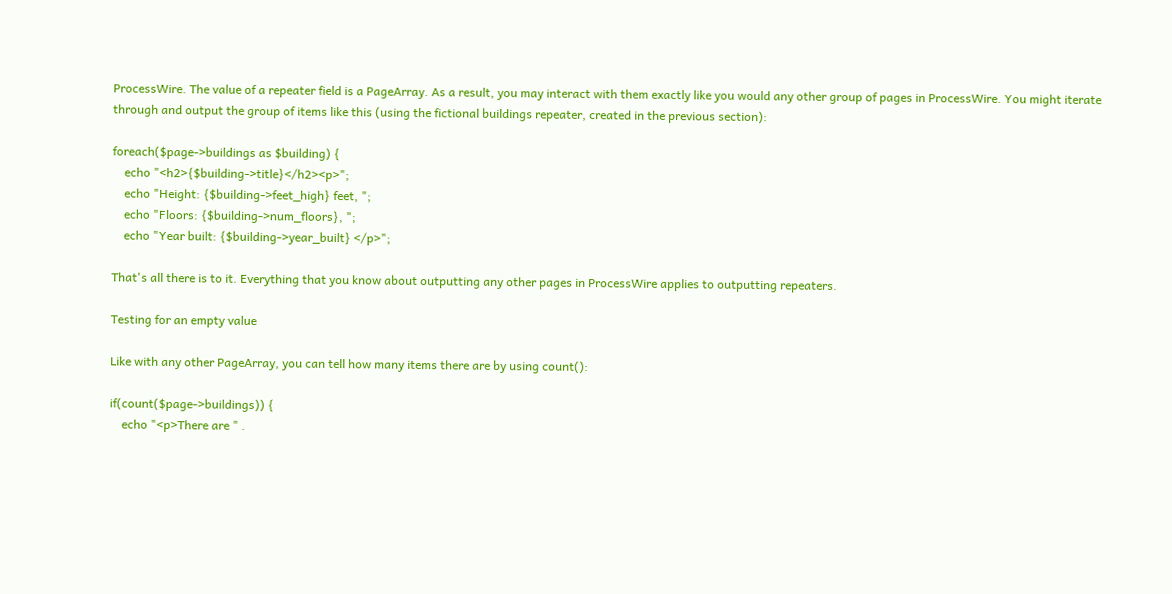ProcessWire. The value of a repeater field is a PageArray. As a result, you may interact with them exactly like you would any other group of pages in ProcessWire. You might iterate through and output the group of items like this (using the fictional buildings repeater, created in the previous section):

foreach($page->buildings as $building) {
    echo "<h2>{$building->title}</h2><p>";
    echo "Height: {$building->feet_high} feet, ";
    echo "Floors: {$building->num_floors}, ";
    echo "Year built: {$building->year_built} </p>";

That's all there is to it. Everything that you know about outputting any other pages in ProcessWire applies to outputting repeaters.

Testing for an empty value

Like with any other PageArray, you can tell how many items there are by using count():

if(count($page->buildings)) {
    echo "<p>There are " .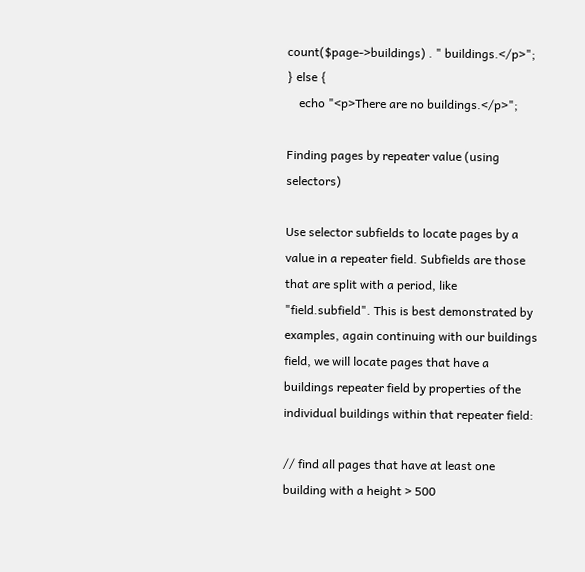count($page->buildings) . " buildings.</p>";
} else {
    echo "<p>There are no buildings.</p>";

Finding pages by repeater value (using selectors)

Use selector subfields to locate pages by a value in a repeater field. Subfields are those that are split with a period, like "field.subfield". This is best demonstrated by examples, again continuing with our buildings field, we will locate pages that have a buildings repeater field by properties of the individual buildings within that repeater field:

// find all pages that have at least one building with a height > 500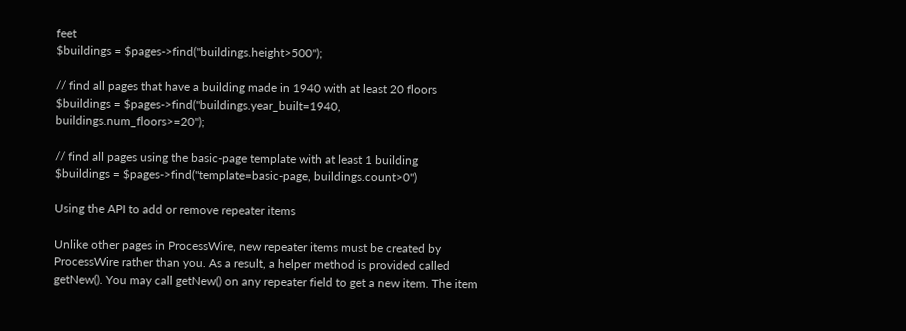feet
$buildings = $pages->find("buildings.height>500");

// find all pages that have a building made in 1940 with at least 20 floors
$buildings = $pages->find("buildings.year_built=1940, buildings.num_floors>=20");

// find all pages using the basic-page template with at least 1 building
$buildings = $pages->find("template=basic-page, buildings.count>0")

Using the API to add or remove repeater items

Unlike other pages in ProcessWire, new repeater items must be created by ProcessWire rather than you. As a result, a helper method is provided called getNew(). You may call getNew() on any repeater field to get a new item. The item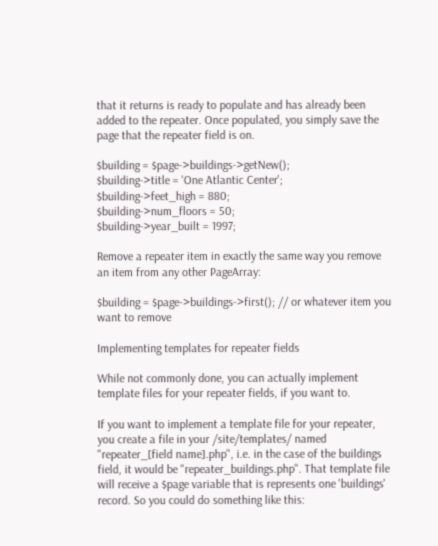that it returns is ready to populate and has already been added to the repeater. Once populated, you simply save the page that the repeater field is on.

$building = $page->buildings->getNew();
$building->title = 'One Atlantic Center';
$building->feet_high = 880;
$building->num_floors = 50;
$building->year_built = 1997;

Remove a repeater item in exactly the same way you remove an item from any other PageArray:

$building = $page->buildings->first(); // or whatever item you want to remove

Implementing templates for repeater fields

While not commonly done, you can actually implement template files for your repeater fields, if you want to.

If you want to implement a template file for your repeater, you create a file in your /site/templates/ named "repeater_[field name].php", i.e. in the case of the buildings field, it would be "repeater_buildings.php". That template file will receive a $page variable that is represents one 'buildings' record. So you could do something like this: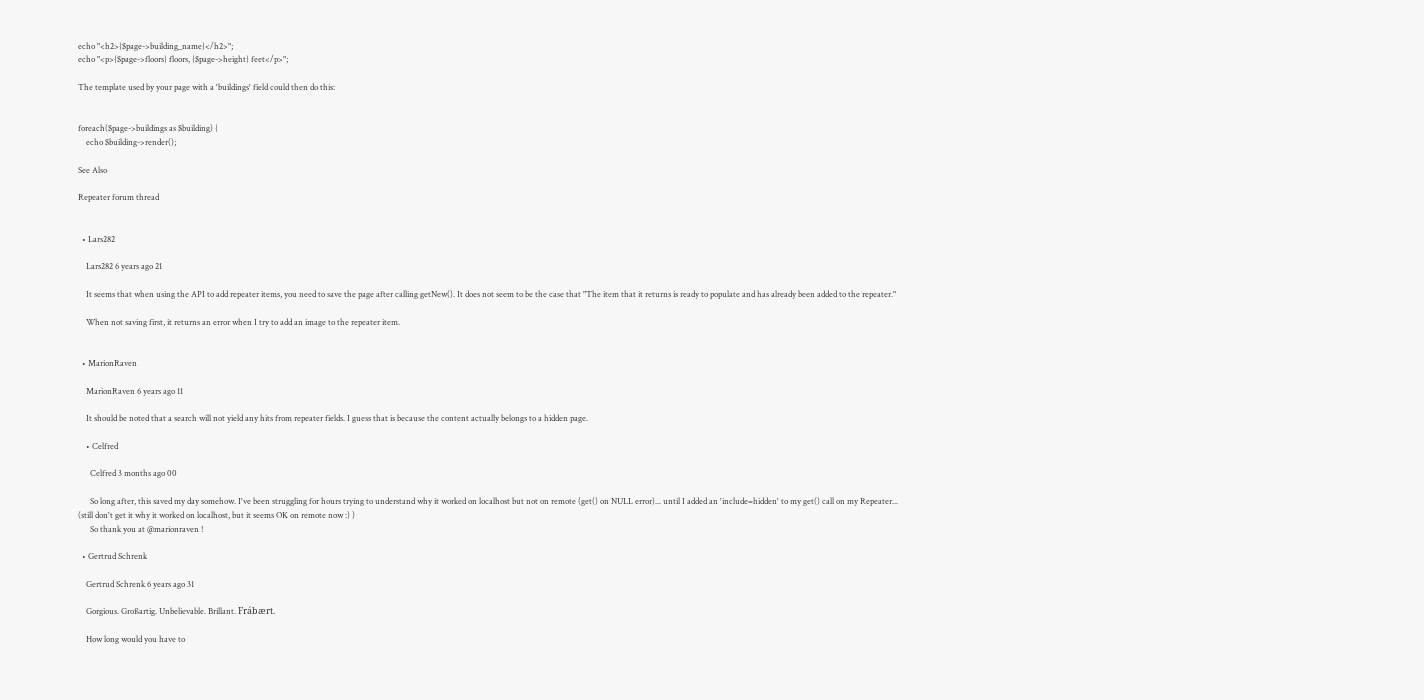echo "<h2>{$page->building_name}</h2>";
echo "<p>{$page->floors} floors, {$page->height} feet</p>";

The template used by your page with a 'buildings' field could then do this:


foreach($page->buildings as $building) {
    echo $building->render();

See Also

Repeater forum thread


  • Lars282

    Lars282 6 years ago 21

    It seems that when using the API to add repeater items, you need to save the page after calling getNew(). It does not seem to be the case that "The item that it returns is ready to populate and has already been added to the repeater."

    When not saving first, it returns an error when I try to add an image to the repeater item.


  • MarionRaven

    MarionRaven 6 years ago 11

    It should be noted that a search will not yield any hits from repeater fields. I guess that is because the content actually belongs to a hidden page.

    • Celfred

      Celfred 3 months ago 00

      So long after, this saved my day somehow. I've been struggling for hours trying to understand why it worked on localhost but not on remote (get() on NULL error)... until I added an 'include=hidden' to my get() call on my Repeater... (still don't get it why it worked on localhost, but it seems OK on remote now :) )
      So thank you at @marionraven !

  • Gertrud Schrenk

    Gertrud Schrenk 6 years ago 31

    Gorgious. Großartig. Unbelievable. Brillant. Frábært.

    How long would you have to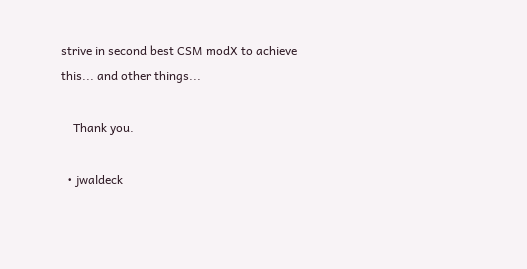strive in second best CSM modX to achieve this... and other things...

    Thank you.

  • jwaldeck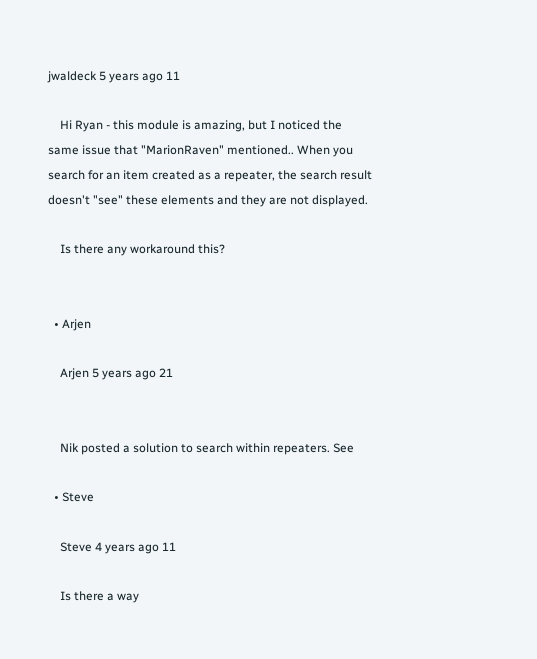jwaldeck 5 years ago 11

    Hi Ryan - this module is amazing, but I noticed the same issue that "MarionRaven" mentioned.. When you search for an item created as a repeater, the search result doesn't "see" these elements and they are not displayed.

    Is there any workaround this?


  • Arjen

    Arjen 5 years ago 21


    Nik posted a solution to search within repeaters. See

  • Steve

    Steve 4 years ago 11

    Is there a way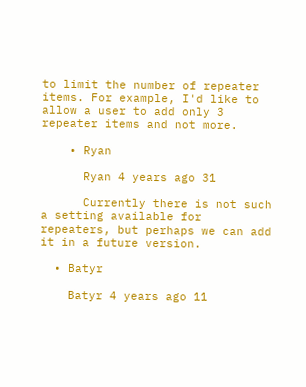to limit the number of repeater items. For example, I'd like to allow a user to add only 3 repeater items and not more.

    • Ryan

      Ryan 4 years ago 31

      Currently there is not such a setting available for repeaters, but perhaps we can add it in a future version.

  • Batyr

    Batyr 4 years ago 11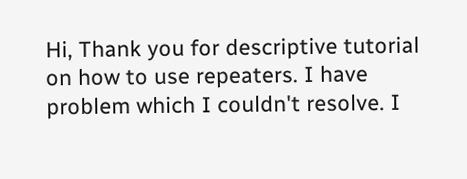Hi, Thank you for descriptive tutorial on how to use repeaters. I have problem which I couldn't resolve. I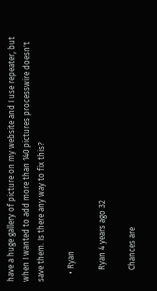have a huge gallery of picture on my website and I use repeater, but when I wanted to add more than 140 pictures processwire doesn't save them. Is there any way to fix this?

    • Ryan

      Ryan 4 years ago 32

      Chances are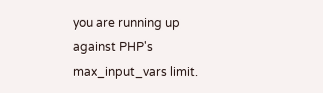you are running up against PHP's max_input_vars limit.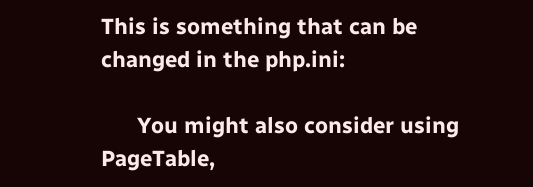This is something that can be changed in the php.ini:

      You might also consider using PageTable,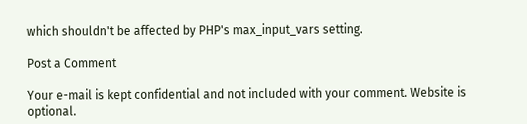which shouldn't be affected by PHP's max_input_vars setting.

Post a Comment

Your e-mail is kept confidential and not included with your comment. Website is optional.